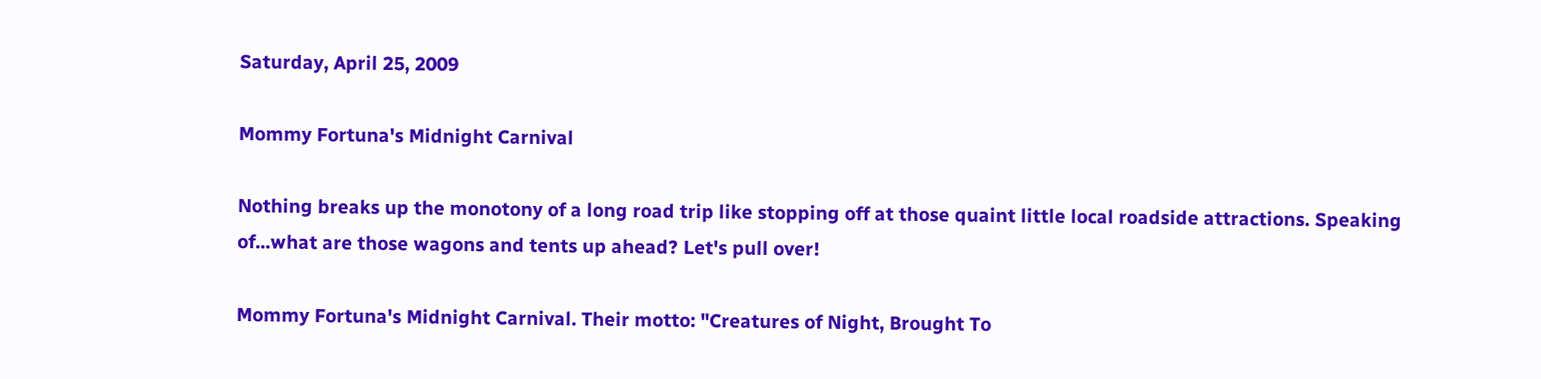Saturday, April 25, 2009

Mommy Fortuna's Midnight Carnival

Nothing breaks up the monotony of a long road trip like stopping off at those quaint little local roadside attractions. Speaking of...what are those wagons and tents up ahead? Let's pull over!

Mommy Fortuna's Midnight Carnival. Their motto: "Creatures of Night, Brought To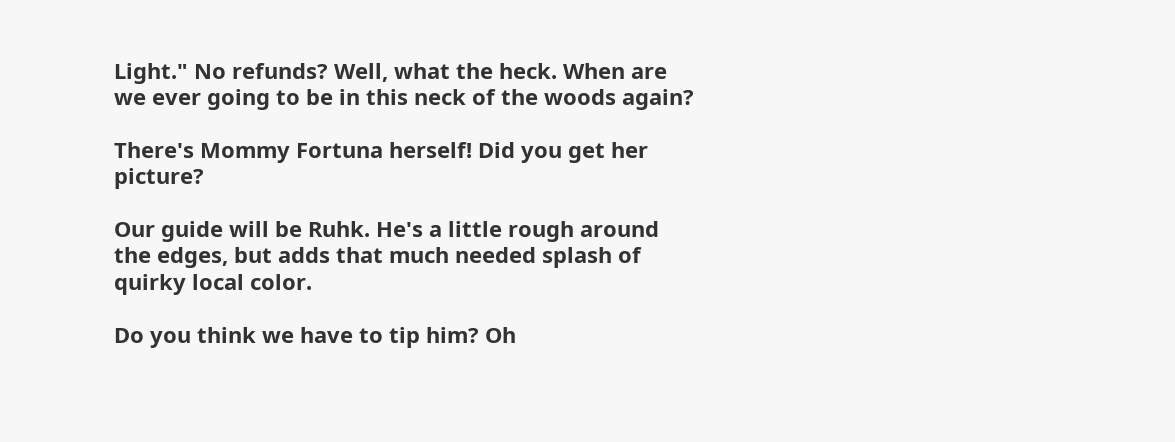Light." No refunds? Well, what the heck. When are we ever going to be in this neck of the woods again?

There's Mommy Fortuna herself! Did you get her picture?

Our guide will be Ruhk. He's a little rough around the edges, but adds that much needed splash of quirky local color.

Do you think we have to tip him? Oh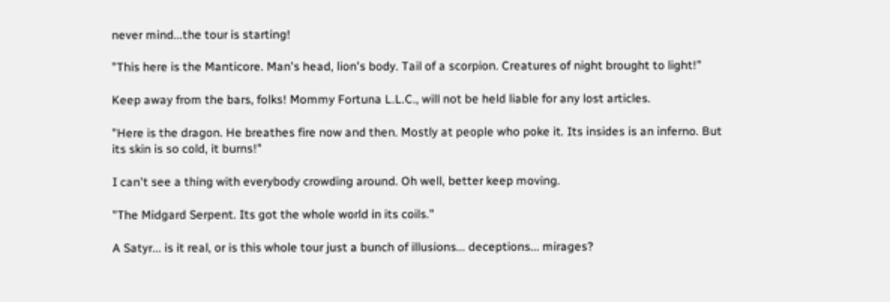never mind...the tour is starting!

"This here is the Manticore. Man's head, lion's body. Tail of a scorpion. Creatures of night brought to light!"

Keep away from the bars, folks! Mommy Fortuna L.L.C., will not be held liable for any lost articles.

"Here is the dragon. He breathes fire now and then. Mostly at people who poke it. Its insides is an inferno. But its skin is so cold, it burns!"

I can't see a thing with everybody crowding around. Oh well, better keep moving.

"The Midgard Serpent. Its got the whole world in its coils."

A Satyr... is it real, or is this whole tour just a bunch of illusions... deceptions... mirages?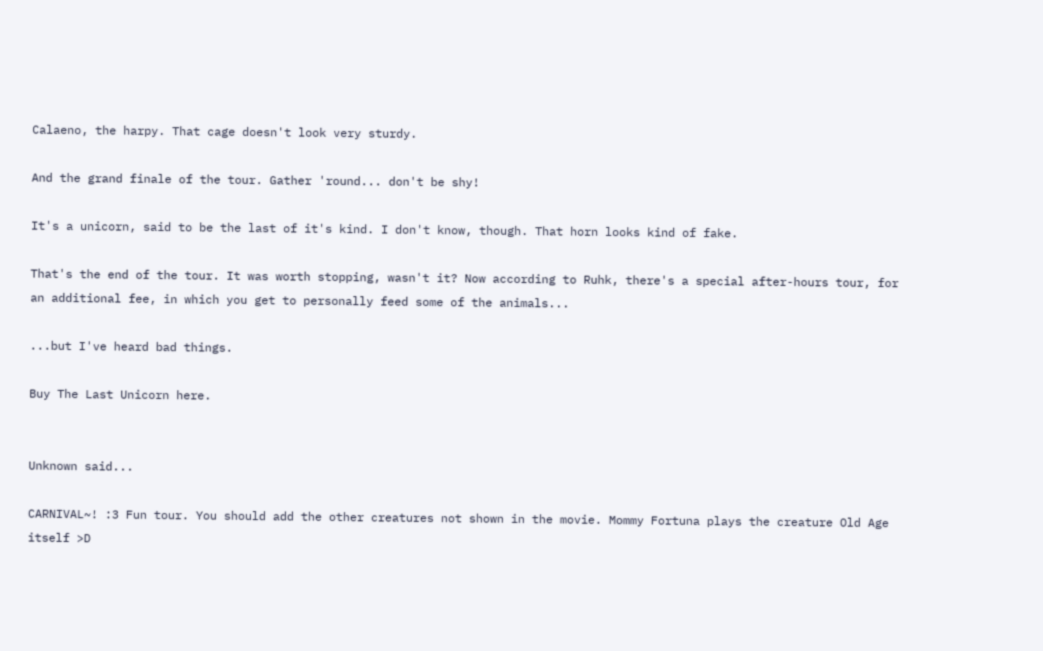Calaeno, the harpy. That cage doesn't look very sturdy.

And the grand finale of the tour. Gather 'round... don't be shy!

It's a unicorn, said to be the last of it's kind. I don't know, though. That horn looks kind of fake.

That's the end of the tour. It was worth stopping, wasn't it? Now according to Ruhk, there's a special after-hours tour, for an additional fee, in which you get to personally feed some of the animals...

...but I've heard bad things.

Buy The Last Unicorn here.


Unknown said...

CARNIVAL~! :3 Fun tour. You should add the other creatures not shown in the movie. Mommy Fortuna plays the creature Old Age itself >D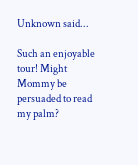Unknown said...

Such an enjoyable tour! Might Mommy be persuaded to read my palm?